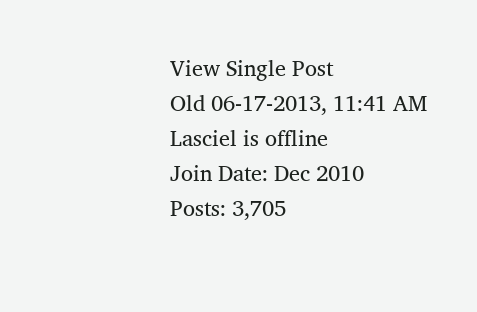View Single Post
Old 06-17-2013, 11:41 AM
Lasciel is offline
Join Date: Dec 2010
Posts: 3,705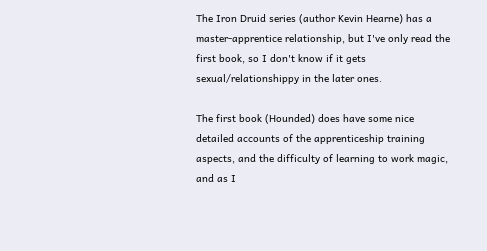The Iron Druid series (author Kevin Hearne) has a master-apprentice relationship, but I've only read the first book, so I don't know if it gets sexual/relationshippy in the later ones.

The first book (Hounded) does have some nice detailed accounts of the apprenticeship training aspects, and the difficulty of learning to work magic, and as I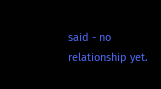said - no relationship yet.